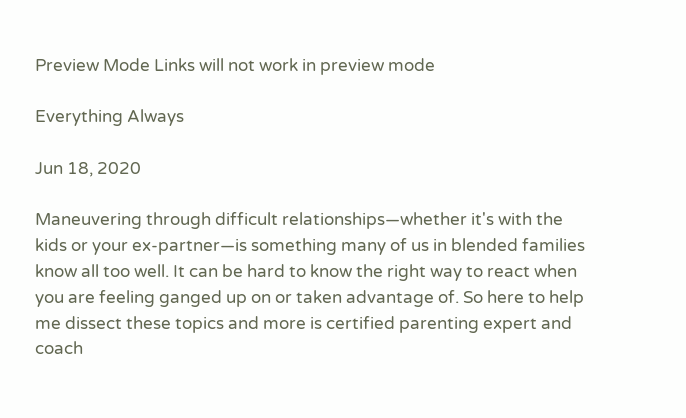Preview Mode Links will not work in preview mode

Everything Always

Jun 18, 2020

Maneuvering through difficult relationships—whether it's with the kids or your ex-partner—is something many of us in blended families know all too well. It can be hard to know the right way to react when you are feeling ganged up on or taken advantage of. So here to help me dissect these topics and more is certified parenting expert and coach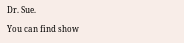Dr. Sue.

You can find show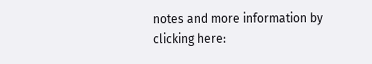notes and more information by clicking here: